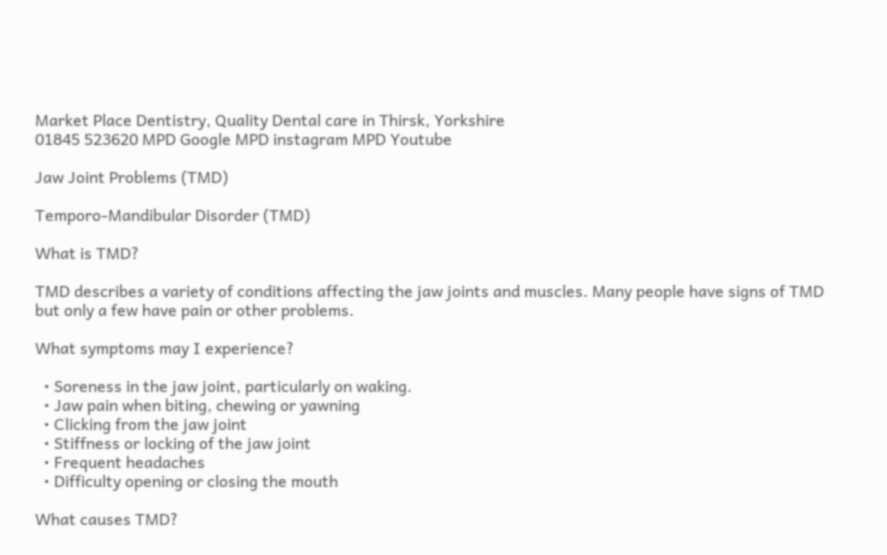Market Place Dentistry, Quality Dental care in Thirsk, Yorkshire
01845 523620 MPD Google MPD instagram MPD Youtube

Jaw Joint Problems (TMD)

Temporo-Mandibular Disorder (TMD)

What is TMD?

TMD describes a variety of conditions affecting the jaw joints and muscles. Many people have signs of TMD but only a few have pain or other problems.

What symptoms may I experience?

  • Soreness in the jaw joint, particularly on waking.
  • Jaw pain when biting, chewing or yawning
  • Clicking from the jaw joint
  • Stiffness or locking of the jaw joint
  • Frequent headaches
  • Difficulty opening or closing the mouth

What causes TMD?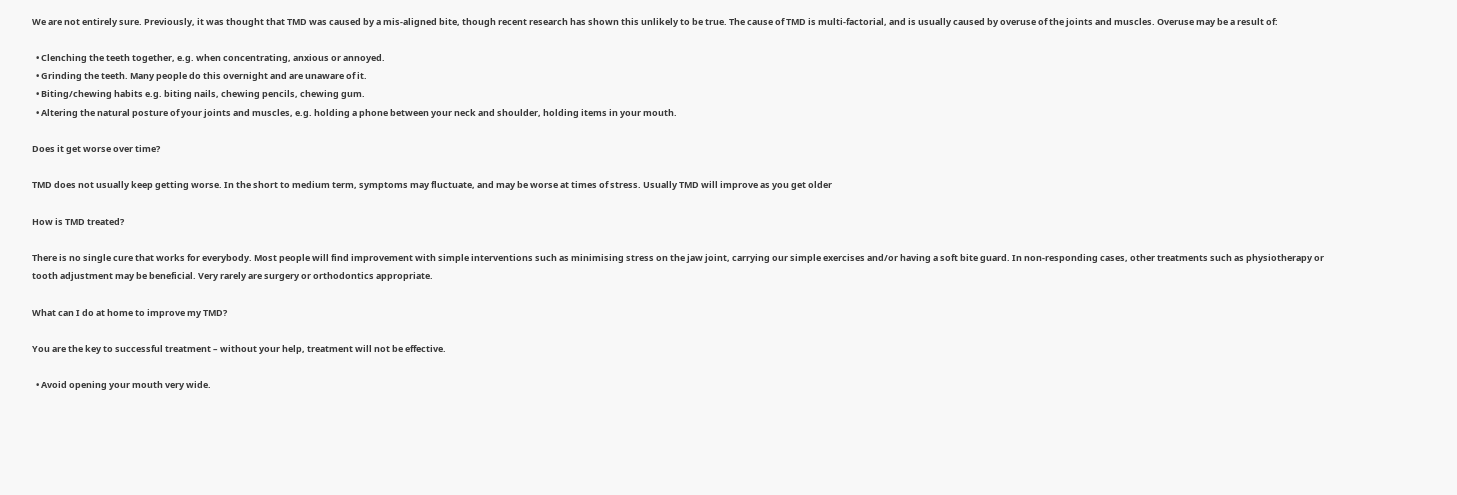We are not entirely sure. Previously, it was thought that TMD was caused by a mis-aligned bite, though recent research has shown this unlikely to be true. The cause of TMD is multi-factorial, and is usually caused by overuse of the joints and muscles. Overuse may be a result of:

  • Clenching the teeth together, e.g. when concentrating, anxious or annoyed.
  • Grinding the teeth. Many people do this overnight and are unaware of it.
  • Biting/chewing habits e.g. biting nails, chewing pencils, chewing gum.
  • Altering the natural posture of your joints and muscles, e.g. holding a phone between your neck and shoulder, holding items in your mouth.

Does it get worse over time?

TMD does not usually keep getting worse. In the short to medium term, symptoms may fluctuate, and may be worse at times of stress. Usually TMD will improve as you get older

How is TMD treated?

There is no single cure that works for everybody. Most people will find improvement with simple interventions such as minimising stress on the jaw joint, carrying our simple exercises and/or having a soft bite guard. In non-responding cases, other treatments such as physiotherapy or tooth adjustment may be beneficial. Very rarely are surgery or orthodontics appropriate.

What can I do at home to improve my TMD?

You are the key to successful treatment – without your help, treatment will not be effective.

  • Avoid opening your mouth very wide.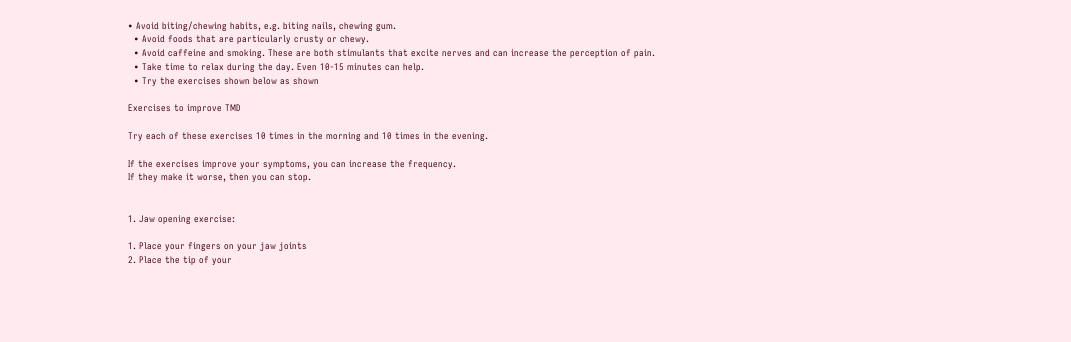• Avoid biting/chewing habits, e.g. biting nails, chewing gum.
  • Avoid foods that are particularly crusty or chewy.
  • Avoid caffeine and smoking. These are both stimulants that excite nerves and can increase the perception of pain.
  • Take time to relax during the day. Even 10-15 minutes can help.
  • Try the exercises shown below as shown

Exercises to improve TMD

Try each of these exercises 10 times in the morning and 10 times in the evening.

If the exercises improve your symptoms, you can increase the frequency.
If they make it worse, then you can stop.


1. Jaw opening exercise:

1. Place your fingers on your jaw joints
2. Place the tip of your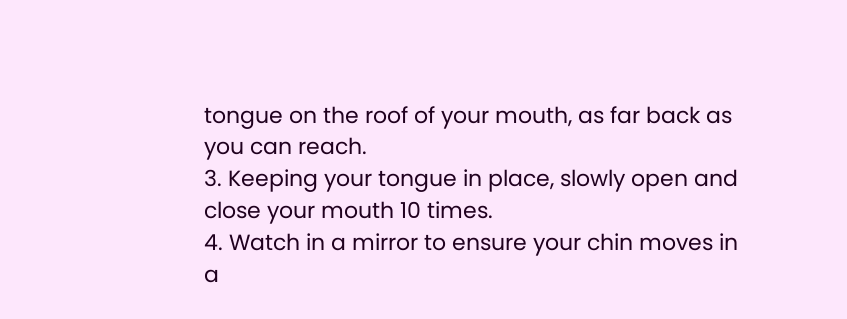tongue on the roof of your mouth, as far back as you can reach.
3. Keeping your tongue in place, slowly open and close your mouth 10 times.
4. Watch in a mirror to ensure your chin moves in a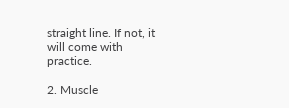straight line. If not, it will come with practice.

2. Muscle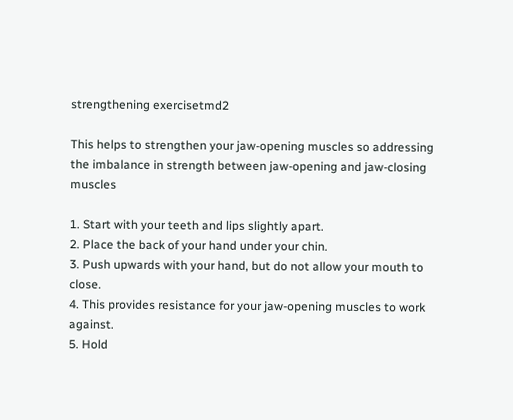strengthening exercisetmd2

This helps to strengthen your jaw-opening muscles so addressing the imbalance in strength between jaw-opening and jaw-closing muscles

1. Start with your teeth and lips slightly apart.
2. Place the back of your hand under your chin.
3. Push upwards with your hand, but do not allow your mouth to close.
4. This provides resistance for your jaw-opening muscles to work against.
5. Hold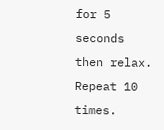for 5 seconds then relax. Repeat 10 times.